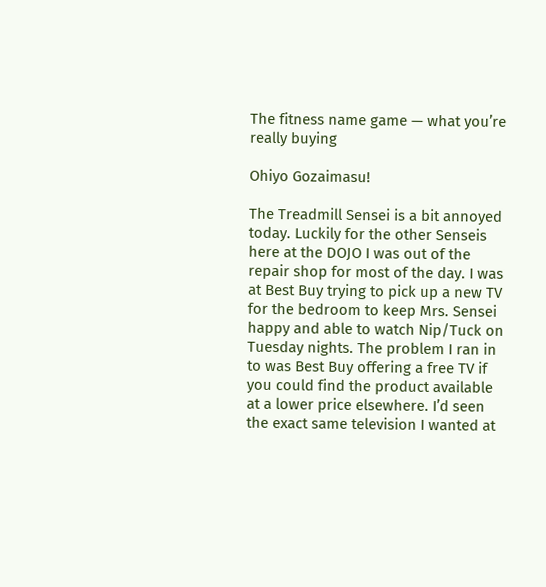The fitness name game — what you’re really buying

Ohiyo Gozaimasu!

The Treadmill Sensei is a bit annoyed today. Luckily for the other Senseis here at the DOJO I was out of the repair shop for most of the day. I was at Best Buy trying to pick up a new TV for the bedroom to keep Mrs. Sensei happy and able to watch Nip/Tuck on Tuesday nights. The problem I ran in to was Best Buy offering a free TV if you could find the product available at a lower price elsewhere. I’d seen the exact same television I wanted at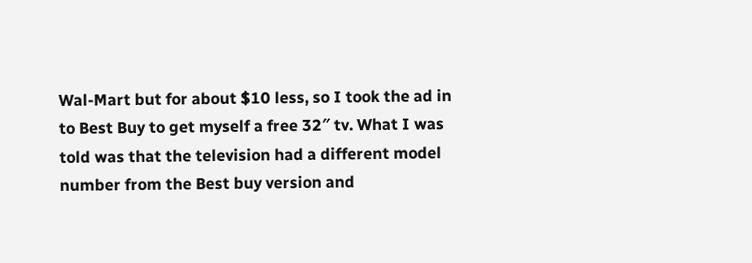Wal-Mart but for about $10 less, so I took the ad in to Best Buy to get myself a free 32″ tv. What I was told was that the television had a different model number from the Best buy version and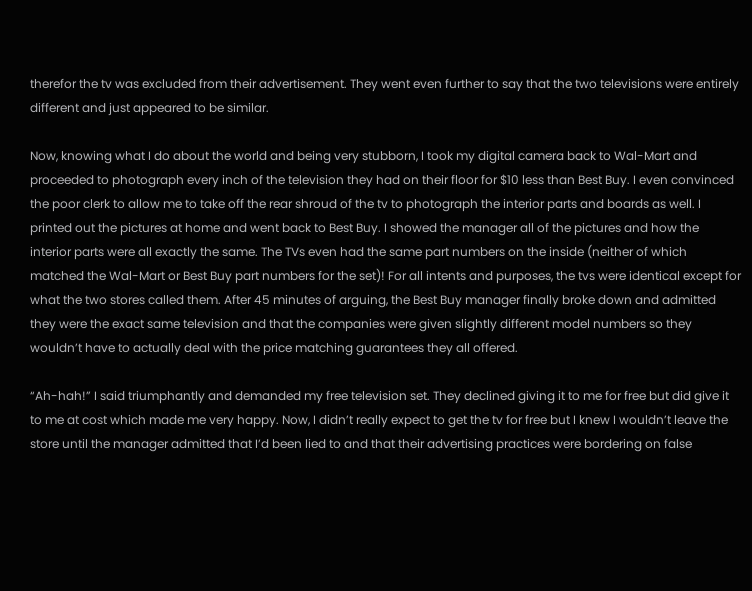therefor the tv was excluded from their advertisement. They went even further to say that the two televisions were entirely different and just appeared to be similar.

Now, knowing what I do about the world and being very stubborn, I took my digital camera back to Wal-Mart and proceeded to photograph every inch of the television they had on their floor for $10 less than Best Buy. I even convinced the poor clerk to allow me to take off the rear shroud of the tv to photograph the interior parts and boards as well. I printed out the pictures at home and went back to Best Buy. I showed the manager all of the pictures and how the interior parts were all exactly the same. The TVs even had the same part numbers on the inside (neither of which matched the Wal-Mart or Best Buy part numbers for the set)! For all intents and purposes, the tvs were identical except for what the two stores called them. After 45 minutes of arguing, the Best Buy manager finally broke down and admitted they were the exact same television and that the companies were given slightly different model numbers so they wouldn’t have to actually deal with the price matching guarantees they all offered.

“Ah-hah!” I said triumphantly and demanded my free television set. They declined giving it to me for free but did give it to me at cost which made me very happy. Now, I didn’t really expect to get the tv for free but I knew I wouldn’t leave the store until the manager admitted that I’d been lied to and that their advertising practices were bordering on false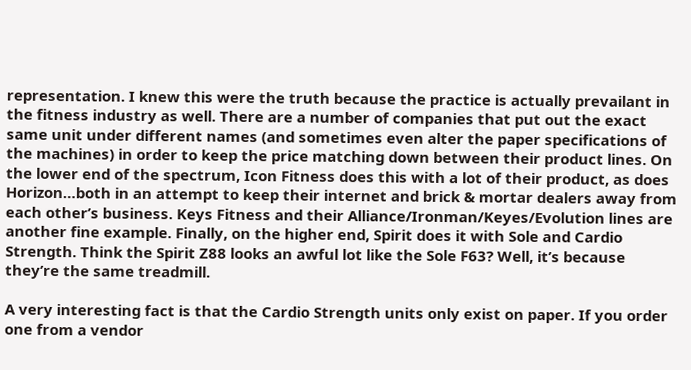representation. I knew this were the truth because the practice is actually prevailant in the fitness industry as well. There are a number of companies that put out the exact same unit under different names (and sometimes even alter the paper specifications of the machines) in order to keep the price matching down between their product lines. On the lower end of the spectrum, Icon Fitness does this with a lot of their product, as does Horizon…both in an attempt to keep their internet and brick & mortar dealers away from each other’s business. Keys Fitness and their Alliance/Ironman/Keyes/Evolution lines are another fine example. Finally, on the higher end, Spirit does it with Sole and Cardio Strength. Think the Spirit Z88 looks an awful lot like the Sole F63? Well, it’s because they’re the same treadmill.

A very interesting fact is that the Cardio Strength units only exist on paper. If you order one from a vendor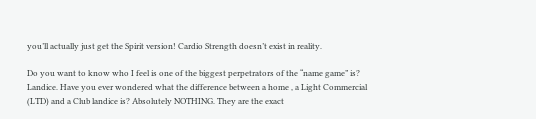you’ll actually just get the Spirit version! Cardio Strength doesn’t exist in reality.

Do you want to know who I feel is one of the biggest perpetrators of the “name game” is? Landice. Have you ever wondered what the difference between a home , a Light Commercial (LTD) and a Club landice is? Absolutely NOTHING. They are the exact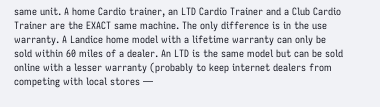same unit. A home Cardio trainer, an LTD Cardio Trainer and a Club Cardio Trainer are the EXACT same machine. The only difference is in the use warranty. A Landice home model with a lifetime warranty can only be sold within 60 miles of a dealer. An LTD is the same model but can be sold online with a lesser warranty (probably to keep internet dealers from competing with local stores —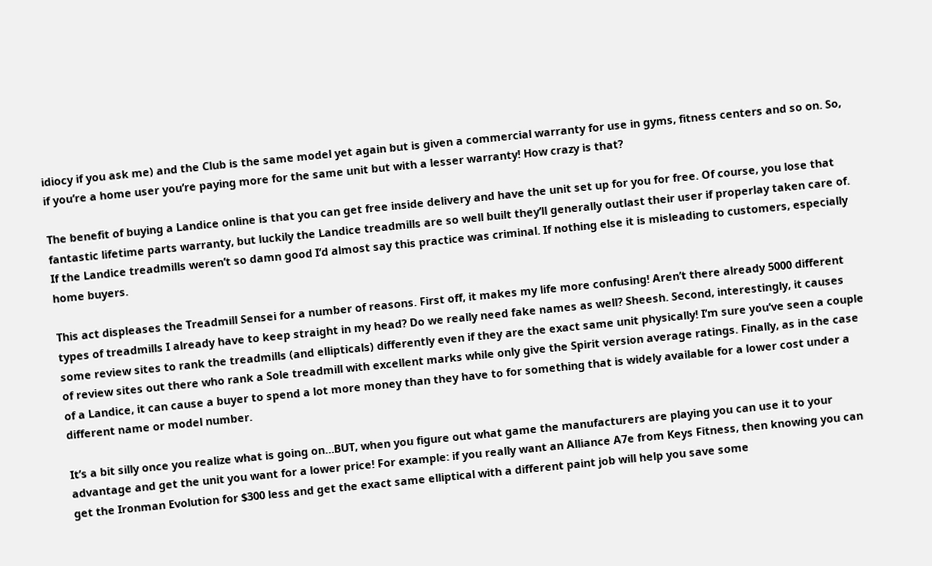idiocy if you ask me) and the Club is the same model yet again but is given a commercial warranty for use in gyms, fitness centers and so on. So, if you’re a home user you’re paying more for the same unit but with a lesser warranty! How crazy is that?

The benefit of buying a Landice online is that you can get free inside delivery and have the unit set up for you for free. Of course, you lose that fantastic lifetime parts warranty, but luckily the Landice treadmills are so well built they’ll generally outlast their user if properlay taken care of. If the Landice treadmills weren’t so damn good I’d almost say this practice was criminal. If nothing else it is misleading to customers, especially home buyers.

This act displeases the Treadmill Sensei for a number of reasons. First off, it makes my life more confusing! Aren’t there already 5000 different types of treadmills I already have to keep straight in my head? Do we really need fake names as well? Sheesh. Second, interestingly, it causes some review sites to rank the treadmills (and ellipticals) differently even if they are the exact same unit physically! I’m sure you’ve seen a couple of review sites out there who rank a Sole treadmill with excellent marks while only give the Spirit version average ratings. Finally, as in the case of a Landice, it can cause a buyer to spend a lot more money than they have to for something that is widely available for a lower cost under a different name or model number.

It’s a bit silly once you realize what is going on…BUT, when you figure out what game the manufacturers are playing you can use it to your advantage and get the unit you want for a lower price! For example: if you really want an Alliance A7e from Keys Fitness, then knowing you can get the Ironman Evolution for $300 less and get the exact same elliptical with a different paint job will help you save some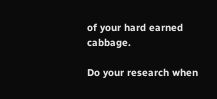of your hard earned cabbage.

Do your research when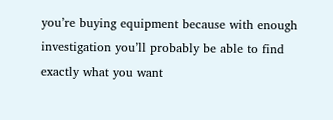you’re buying equipment because with enough investigation you’ll probably be able to find exactly what you want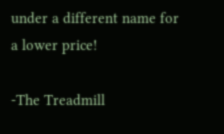under a different name for a lower price!

-The Treadmill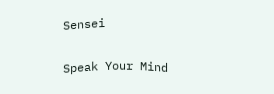Sensei

Speak Your Mind